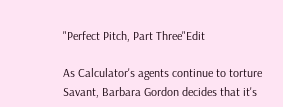"Perfect Pitch, Part Three"Edit

As Calculator's agents continue to torture Savant, Barbara Gordon decides that it's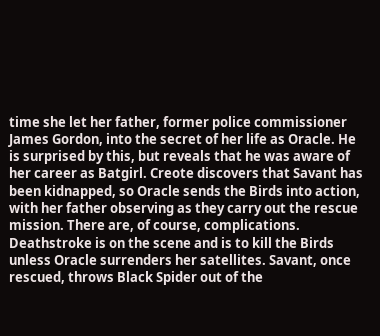time she let her father, former police commissioner James Gordon, into the secret of her life as Oracle. He is surprised by this, but reveals that he was aware of her career as Batgirl. Creote discovers that Savant has been kidnapped, so Oracle sends the Birds into action, with her father observing as they carry out the rescue mission. There are, of course, complications. Deathstroke is on the scene and is to kill the Birds unless Oracle surrenders her satellites. Savant, once rescued, throws Black Spider out of the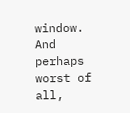window. And perhaps worst of all,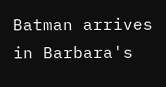Batman arrives in Barbara's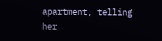apartment, telling her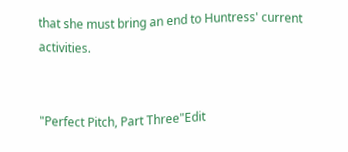that she must bring an end to Huntress' current activities.


"Perfect Pitch, Part Three"Edit